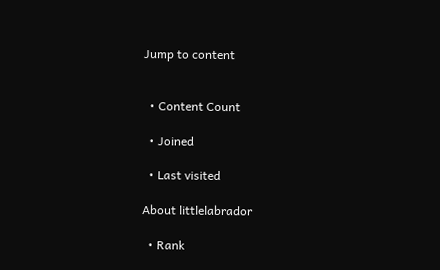Jump to content


  • Content Count

  • Joined

  • Last visited

About littlelabrador

  • Rank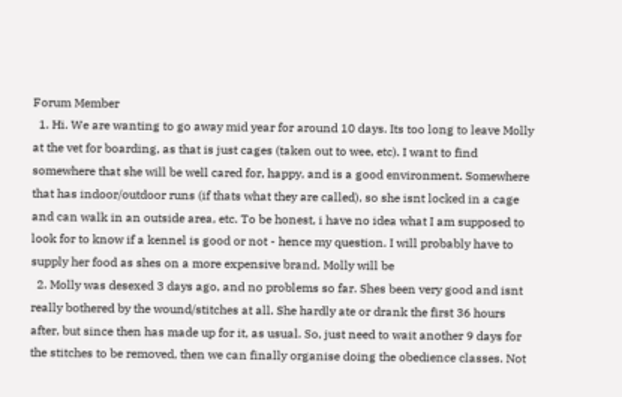Forum Member
  1. Hi. We are wanting to go away mid year for around 10 days. Its too long to leave Molly at the vet for boarding, as that is just cages (taken out to wee, etc). I want to find somewhere that she will be well cared for, happy, and is a good environment. Somewhere that has indoor/outdoor runs (if thats what they are called), so she isnt locked in a cage and can walk in an outside area, etc. To be honest, i have no idea what I am supposed to look for to know if a kennel is good or not - hence my question. I will probably have to supply her food as shes on a more expensive brand. Molly will be
  2. Molly was desexed 3 days ago, and no problems so far. Shes been very good and isnt really bothered by the wound/stitches at all. She hardly ate or drank the first 36 hours after, but since then has made up for it, as usual. So, just need to wait another 9 days for the stitches to be removed, then we can finally organise doing the obedience classes. Not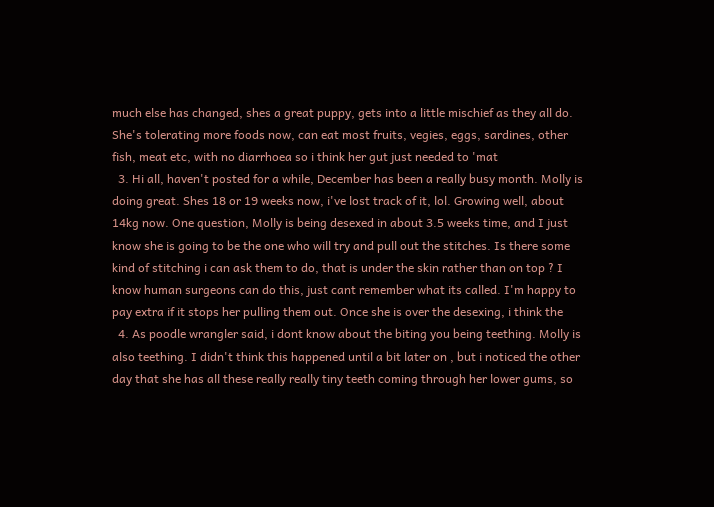much else has changed, shes a great puppy, gets into a little mischief as they all do. She's tolerating more foods now, can eat most fruits, vegies, eggs, sardines, other fish, meat etc, with no diarrhoea so i think her gut just needed to 'mat
  3. Hi all, haven't posted for a while, December has been a really busy month. Molly is doing great. Shes 18 or 19 weeks now, i've lost track of it, lol. Growing well, about 14kg now. One question, Molly is being desexed in about 3.5 weeks time, and I just know she is going to be the one who will try and pull out the stitches. Is there some kind of stitching i can ask them to do, that is under the skin rather than on top ? I know human surgeons can do this, just cant remember what its called. I'm happy to pay extra if it stops her pulling them out. Once she is over the desexing, i think the
  4. As poodle wrangler said, i dont know about the biting you being teething. Molly is also teething. I didn't think this happened until a bit later on , but i noticed the other day that she has all these really really tiny teeth coming through her lower gums, so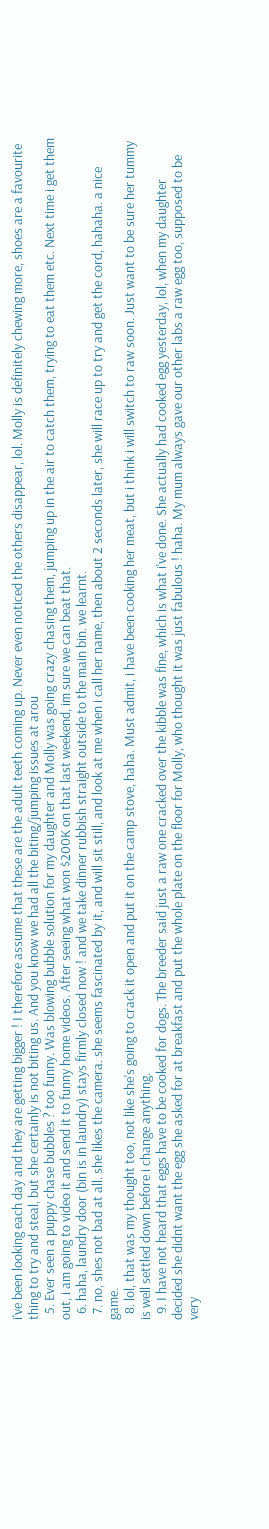i've been looking each day and they are getting bigger ! I therefore assume that these are the adult teeth coming up. Never even noticed the others disappear, lol. Molly is definitely chewing more, shoes are a favourite thing to try and steal, but she certainly is not biting us. And you know we had all the biting/jumping issues at arou
  5. Ever seen a puppy chase bubbles ? too funny. Was blowing bubble solution for my daughter and Molly was going crazy chasing them, jumping up in the air to catch them, trying to eat them etc. Next time i get them out, i am going to video it and send it to funny home videos. After seeing what won $200K on that last weekend, im sure we can beat that.
  6. haha, laundry door (bin is in laundry) stays firmly closed now ! and we take dinner rubbish straight outside to the main bin. we learnt.
  7. no, shes not bad at all. she likes the camera. she seems fascinated by it, and will sit still, and look at me when i call her name, then about 2 seconds later, she will race up to try and get the cord, hahaha. a nice game.
  8. lol, that was my thought too, not like she's going to crack it open and put it on the camp stove, haha. Must admit, i have been cooking her meat, but i think i will switch to raw soon. Just want to be sure her tummy is well settled down before i change anything.
  9. I have not heard that eggs have to be cooked for dogs. The breeder said just a raw one cracked over the kibble was fine, which is what i've done. She actually had cooked egg yesterday, lol, when my daughter decided she didnt want the egg she asked for at breakfast and put the whole plate on the floor for Molly, who thought it was just fabulous ! haha. My mum always gave our other labs a raw egg too, supposed to be very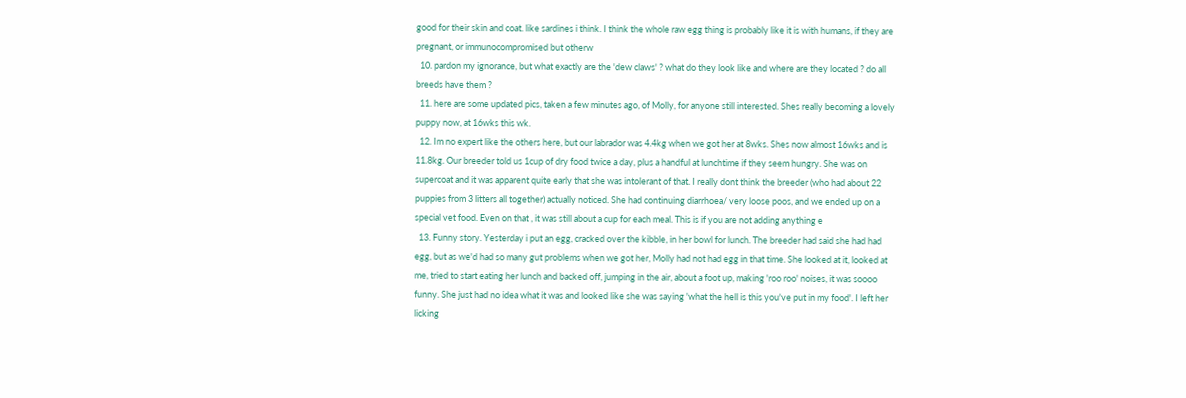good for their skin and coat. like sardines i think. I think the whole raw egg thing is probably like it is with humans, if they are pregnant, or immunocompromised but otherw
  10. pardon my ignorance, but what exactly are the 'dew claws' ? what do they look like and where are they located ? do all breeds have them ?
  11. here are some updated pics, taken a few minutes ago, of Molly, for anyone still interested. Shes really becoming a lovely puppy now, at 16wks this wk.
  12. Im no expert like the others here, but our labrador was 4.4kg when we got her at 8wks. Shes now almost 16wks and is 11.8kg. Our breeder told us 1cup of dry food twice a day, plus a handful at lunchtime if they seem hungry. She was on supercoat and it was apparent quite early that she was intolerant of that. I really dont think the breeder (who had about 22 puppies from 3 litters all together) actually noticed. She had continuing diarrhoea/ very loose poos, and we ended up on a special vet food. Even on that , it was still about a cup for each meal. This is if you are not adding anything e
  13. Funny story. Yesterday i put an egg, cracked over the kibble, in her bowl for lunch. The breeder had said she had had egg, but as we'd had so many gut problems when we got her, Molly had not had egg in that time. She looked at it, looked at me, tried to start eating her lunch and backed off, jumping in the air, about a foot up, making 'roo roo' noises, it was soooo funny. She just had no idea what it was and looked like she was saying 'what the hell is this you've put in my food'. I left her licking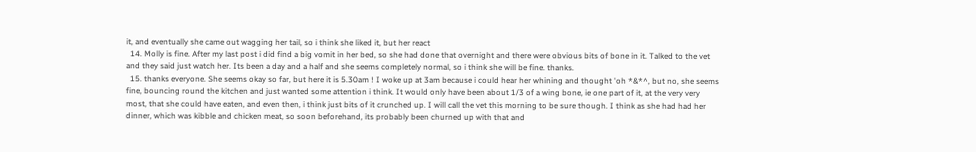it, and eventually she came out wagging her tail, so i think she liked it, but her react
  14. Molly is fine. After my last post i did find a big vomit in her bed, so she had done that overnight and there were obvious bits of bone in it. Talked to the vet and they said just watch her. Its been a day and a half and she seems completely normal, so i think she will be fine. thanks.
  15. thanks everyone. She seems okay so far, but here it is 5.30am ! I woke up at 3am because i could hear her whining and thought 'oh *&*^, but no, she seems fine, bouncing round the kitchen and just wanted some attention i think. It would only have been about 1/3 of a wing bone, ie one part of it, at the very very most, that she could have eaten, and even then, i think just bits of it crunched up. I will call the vet this morning to be sure though. I think as she had had her dinner, which was kibble and chicken meat, so soon beforehand, its probably been churned up with that and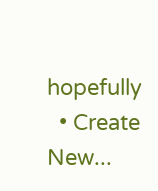hopefully
  • Create New...